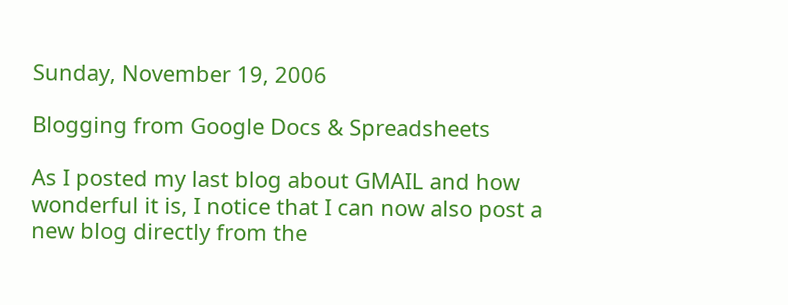Sunday, November 19, 2006

Blogging from Google Docs & Spreadsheets

As I posted my last blog about GMAIL and how wonderful it is, I notice that I can now also post a new blog directly from the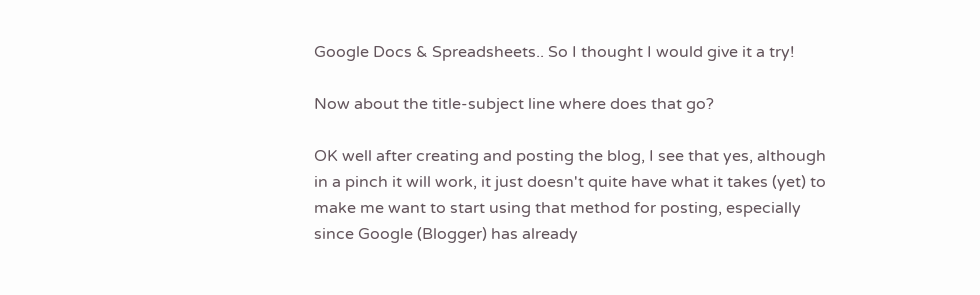Google Docs & Spreadsheets.. So I thought I would give it a try!

Now about the title-subject line where does that go?

OK well after creating and posting the blog, I see that yes, although in a pinch it will work, it just doesn't quite have what it takes (yet) to make me want to start using that method for posting, especially since Google (Blogger) has already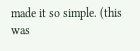made it so simple. (this was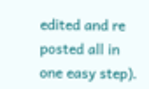edited and re posted all in one easy step).